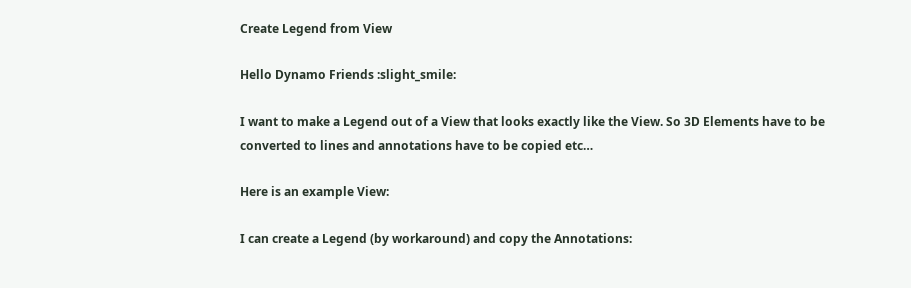Create Legend from View

Hello Dynamo Friends :slight_smile:

I want to make a Legend out of a View that looks exactly like the View. So 3D Elements have to be converted to lines and annotations have to be copied etc…

Here is an example View:

I can create a Legend (by workaround) and copy the Annotations: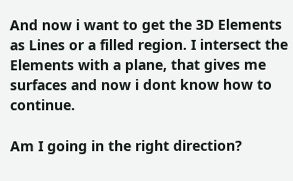And now i want to get the 3D Elements as Lines or a filled region. I intersect the Elements with a plane, that gives me surfaces and now i dont know how to continue.

Am I going in the right direction?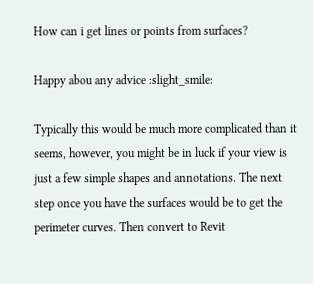How can i get lines or points from surfaces?

Happy abou any advice :slight_smile:

Typically this would be much more complicated than it seems, however, you might be in luck if your view is just a few simple shapes and annotations. The next step once you have the surfaces would be to get the perimeter curves. Then convert to Revit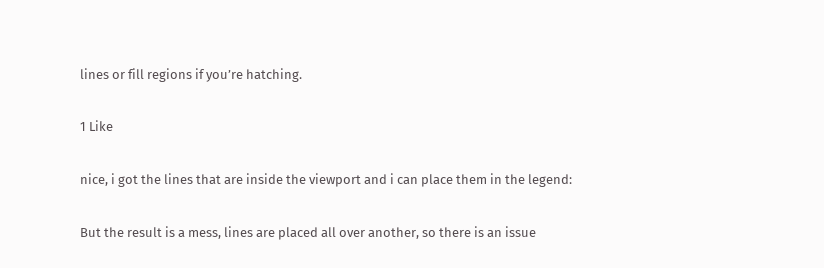lines or fill regions if you’re hatching.

1 Like

nice, i got the lines that are inside the viewport and i can place them in the legend:

But the result is a mess, lines are placed all over another, so there is an issue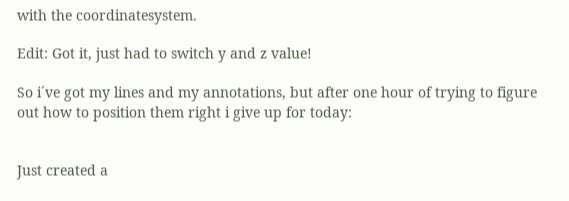with the coordinatesystem.

Edit: Got it, just had to switch y and z value!

So i´ve got my lines and my annotations, but after one hour of trying to figure out how to position them right i give up for today:


Just created a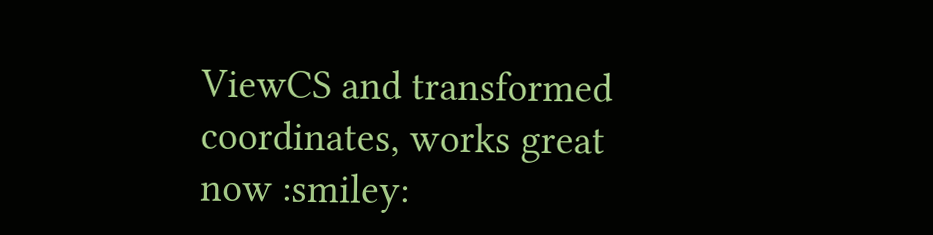ViewCS and transformed coordinates, works great now :smiley: